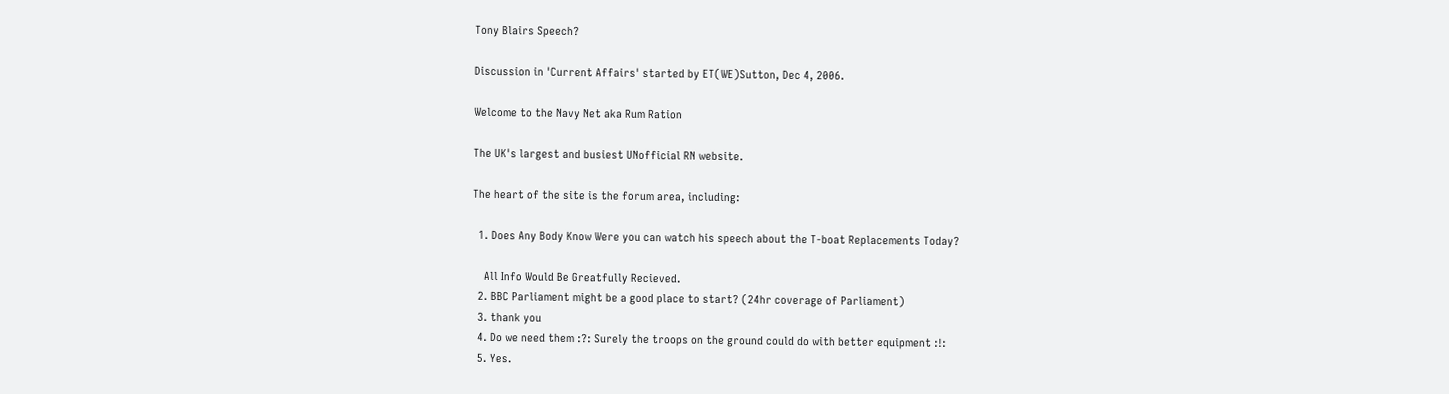Tony Blairs Speech?

Discussion in 'Current Affairs' started by ET(WE)Sutton, Dec 4, 2006.

Welcome to the Navy Net aka Rum Ration

The UK's largest and busiest UNofficial RN website.

The heart of the site is the forum area, including:

  1. Does Any Body Know Were you can watch his speech about the T-boat Replacements Today?

    All Info Would Be Greatfully Recieved.
  2. BBC Parliament might be a good place to start? (24hr coverage of Parliament)
  3. thank you
  4. Do we need them :?: Surely the troops on the ground could do with better equipment :!:
  5. Yes.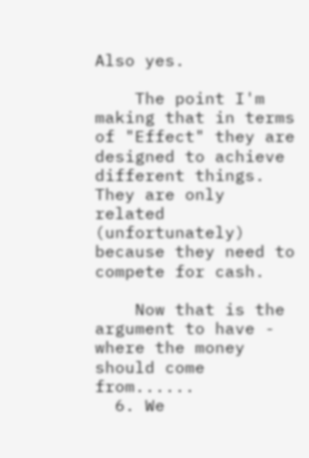Also yes.

    The point I'm making that in terms of "Effect" they are designed to achieve different things. They are only related (unfortunately) because they need to compete for cash.

    Now that is the argument to have - where the money should come from......
  6. We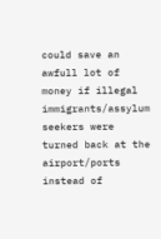could save an awfull lot of money if illegal immigrants/assylum seekers were turned back at the airport/ports instead of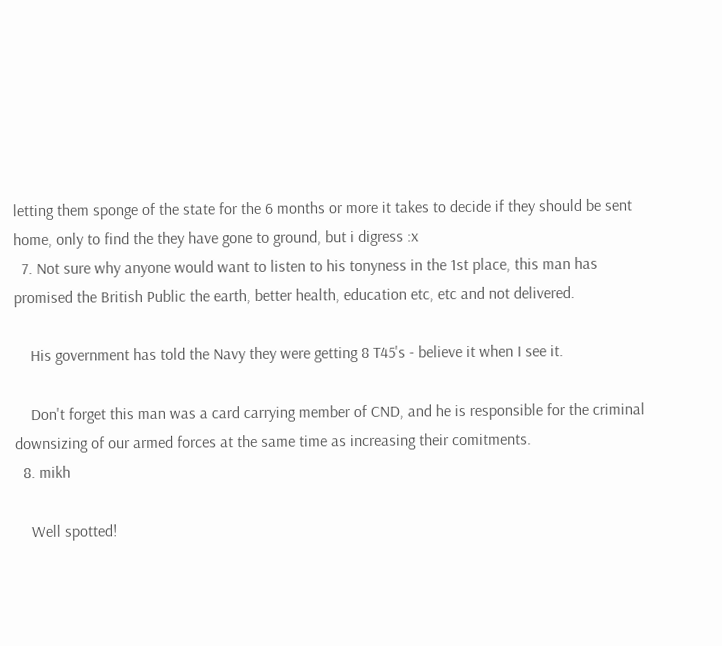letting them sponge of the state for the 6 months or more it takes to decide if they should be sent home, only to find the they have gone to ground, but i digress :x
  7. Not sure why anyone would want to listen to his tonyness in the 1st place, this man has promised the British Public the earth, better health, education etc, etc and not delivered.

    His government has told the Navy they were getting 8 T45's - believe it when I see it.

    Don't forget this man was a card carrying member of CND, and he is responsible for the criminal downsizing of our armed forces at the same time as increasing their comitments.
  8. mikh

    Well spotted!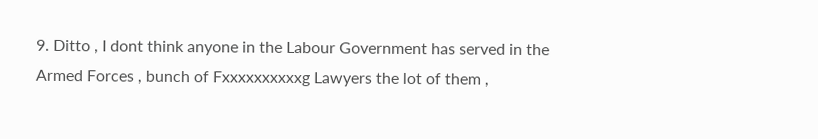9. Ditto , I dont think anyone in the Labour Government has served in the Armed Forces , bunch of Fxxxxxxxxxxg Lawyers the lot of them ,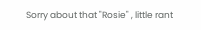Sorry about that "Rosie" , little rant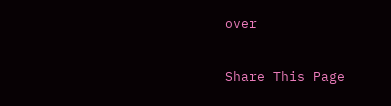over

Share This Page